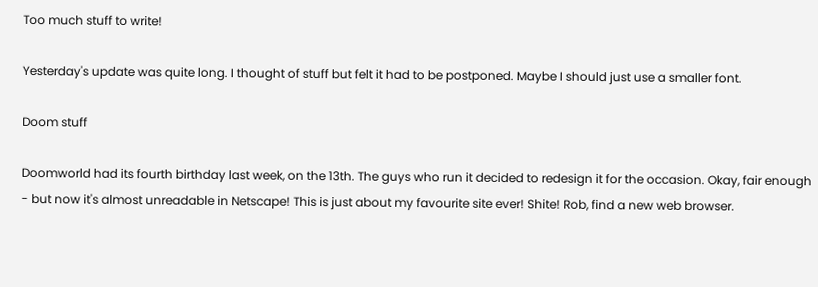Too much stuff to write!

Yesterday's update was quite long. I thought of stuff but felt it had to be postponed. Maybe I should just use a smaller font.

Doom stuff

Doomworld had its fourth birthday last week, on the 13th. The guys who run it decided to redesign it for the occasion. Okay, fair enough - but now it's almost unreadable in Netscape! This is just about my favourite site ever! Shite! Rob, find a new web browser.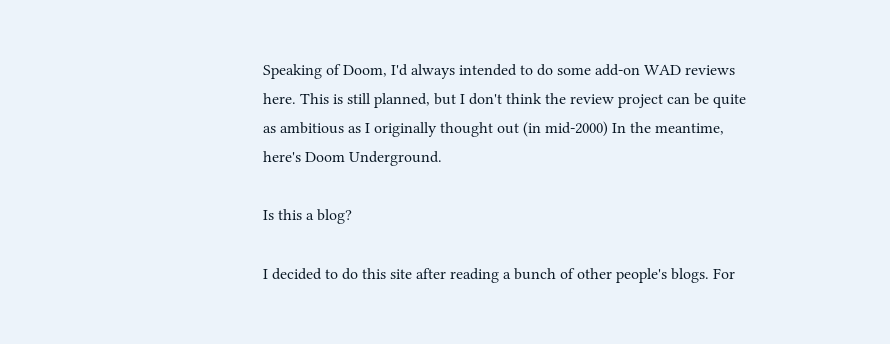Speaking of Doom, I'd always intended to do some add-on WAD reviews here. This is still planned, but I don't think the review project can be quite as ambitious as I originally thought out (in mid-2000) In the meantime, here's Doom Underground.

Is this a blog?

I decided to do this site after reading a bunch of other people's blogs. For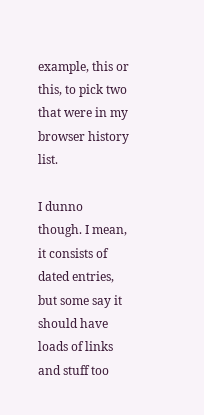example, this or this, to pick two that were in my browser history list.

I dunno though. I mean, it consists of dated entries, but some say it should have loads of links and stuff too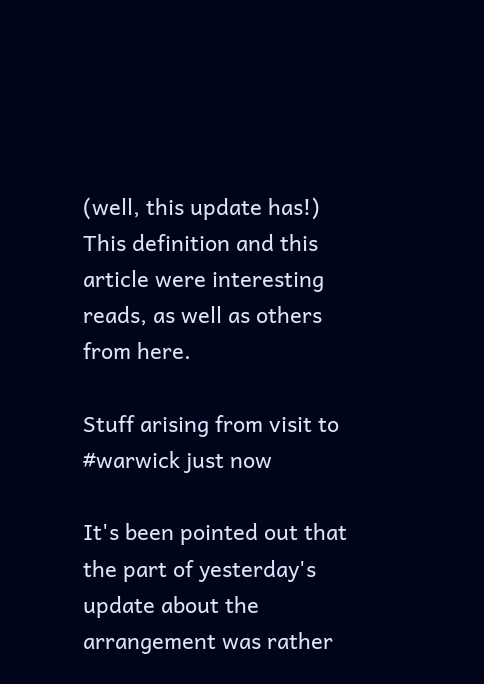(well, this update has!) This definition and this article were interesting reads, as well as others from here.

Stuff arising from visit to #warwick just now

It's been pointed out that the part of yesterday's update about the arrangement was rather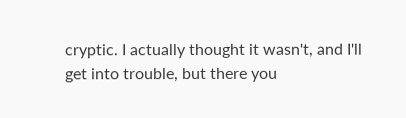cryptic. I actually thought it wasn't, and I'll get into trouble, but there you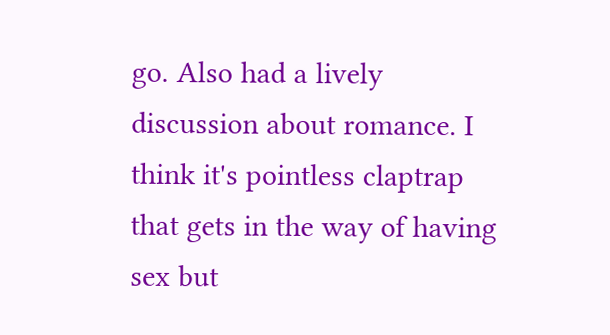go. Also had a lively discussion about romance. I think it's pointless claptrap that gets in the way of having sex but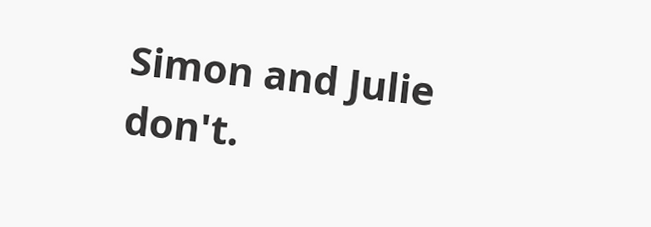Simon and Julie don't.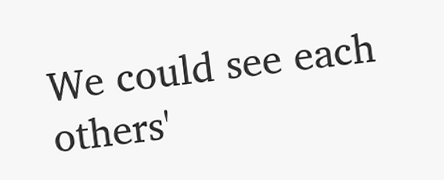We could see each others'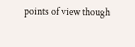points of view though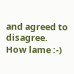and agreed to disagree. How lame :-)